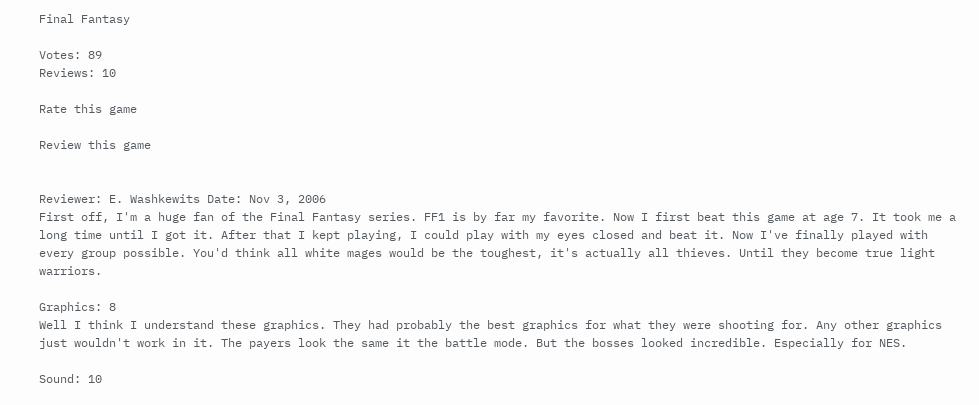Final Fantasy

Votes: 89
Reviews: 10

Rate this game

Review this game


Reviewer: E. Washkewits Date: Nov 3, 2006
First off, I'm a huge fan of the Final Fantasy series. FF1 is by far my favorite. Now I first beat this game at age 7. It took me a long time until I got it. After that I kept playing, I could play with my eyes closed and beat it. Now I've finally played with every group possible. You'd think all white mages would be the toughest, it's actually all thieves. Until they become true light warriors.

Graphics: 8
Well I think I understand these graphics. They had probably the best graphics for what they were shooting for. Any other graphics just wouldn't work in it. The payers look the same it the battle mode. But the bosses looked incredible. Especially for NES.

Sound: 10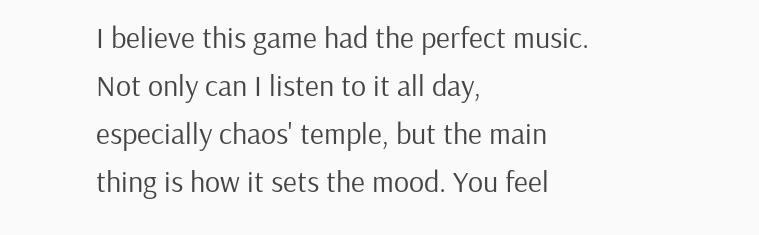I believe this game had the perfect music. Not only can I listen to it all day, especially chaos' temple, but the main thing is how it sets the mood. You feel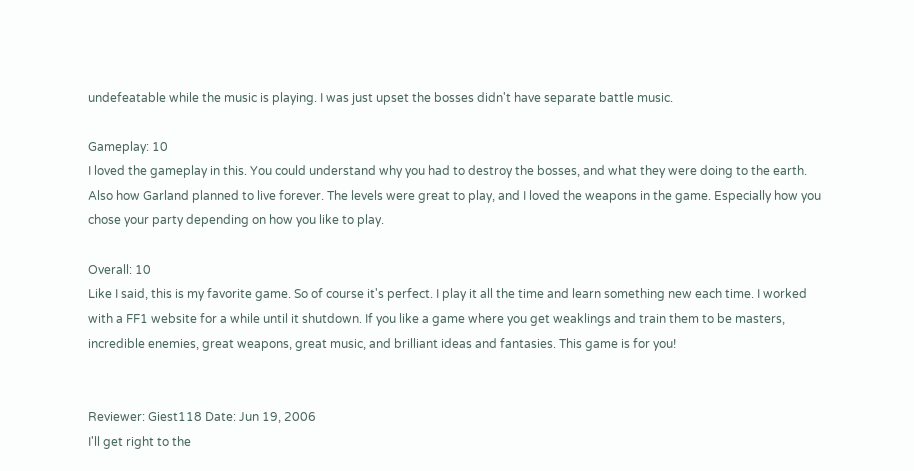undefeatable while the music is playing. I was just upset the bosses didn't have separate battle music.

Gameplay: 10
I loved the gameplay in this. You could understand why you had to destroy the bosses, and what they were doing to the earth. Also how Garland planned to live forever. The levels were great to play, and I loved the weapons in the game. Especially how you chose your party depending on how you like to play.

Overall: 10
Like I said, this is my favorite game. So of course it's perfect. I play it all the time and learn something new each time. I worked with a FF1 website for a while until it shutdown. If you like a game where you get weaklings and train them to be masters, incredible enemies, great weapons, great music, and brilliant ideas and fantasies. This game is for you!


Reviewer: Giest118 Date: Jun 19, 2006
I'll get right to the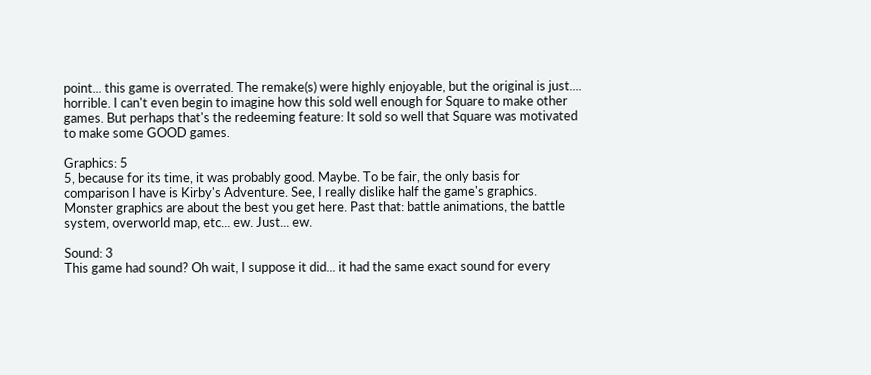point... this game is overrated. The remake(s) were highly enjoyable, but the original is just.... horrible. I can't even begin to imagine how this sold well enough for Square to make other games. But perhaps that's the redeeming feature: It sold so well that Square was motivated to make some GOOD games.

Graphics: 5
5, because for its time, it was probably good. Maybe. To be fair, the only basis for comparison I have is Kirby's Adventure. See, I really dislike half the game's graphics. Monster graphics are about the best you get here. Past that: battle animations, the battle system, overworld map, etc... ew. Just... ew.

Sound: 3
This game had sound? Oh wait, I suppose it did... it had the same exact sound for every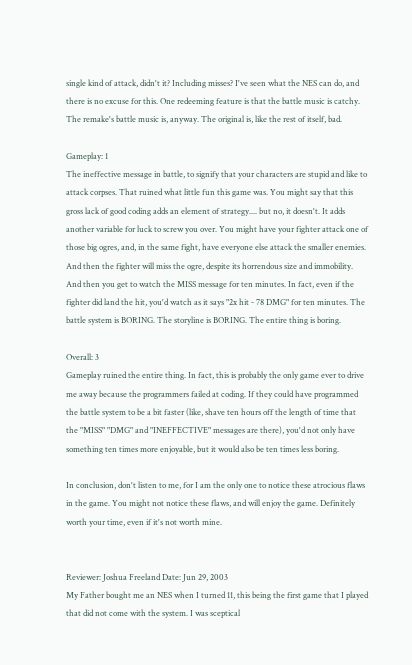single kind of attack, didn't it? Including misses? I've seen what the NES can do, and there is no excuse for this. One redeeming feature is that the battle music is catchy. The remake's battle music is, anyway. The original is, like the rest of itself, bad.

Gameplay: 1
The ineffective message in battle, to signify that your characters are stupid and like to attack corpses. That ruined what little fun this game was. You might say that this gross lack of good coding adds an element of strategy.... but no, it doesn't. It adds another variable for luck to screw you over. You might have your fighter attack one of those big ogres, and, in the same fight, have everyone else attack the smaller enemies. And then the fighter will miss the ogre, despite its horrendous size and immobility. And then you get to watch the MISS message for ten minutes. In fact, even if the fighter did land the hit, you'd watch as it says "2x hit - 78 DMG" for ten minutes. The battle system is BORING. The storyline is BORING. The entire thing is boring.

Overall: 3
Gameplay ruined the entire thing. In fact, this is probably the only game ever to drive me away because the programmers failed at coding. If they could have programmed the battle system to be a bit faster (like, shave ten hours off the length of time that the "MISS" "DMG" and "INEFFECTIVE" messages are there), you'd not only have something ten times more enjoyable, but it would also be ten times less boring.

In conclusion, don't listen to me, for I am the only one to notice these atrocious flaws in the game. You might not notice these flaws, and will enjoy the game. Definitely worth your time, even if it's not worth mine.


Reviewer: Joshua Freeland Date: Jun 29, 2003
My Father bought me an NES when I turned 11, this being the first game that I played that did not come with the system. I was sceptical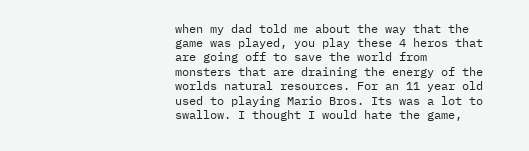when my dad told me about the way that the game was played, you play these 4 heros that are going off to save the world from monsters that are draining the energy of the worlds natural resources. For an 11 year old used to playing Mario Bros. Its was a lot to swallow. I thought I would hate the game,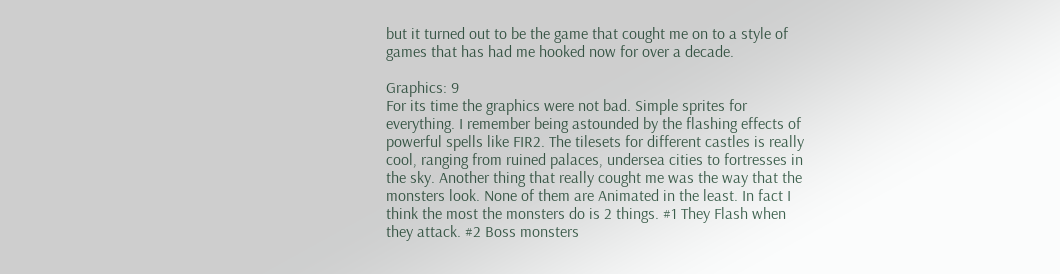but it turned out to be the game that cought me on to a style of games that has had me hooked now for over a decade.

Graphics: 9
For its time the graphics were not bad. Simple sprites for everything. I remember being astounded by the flashing effects of powerful spells like FIR2. The tilesets for different castles is really cool, ranging from ruined palaces, undersea cities to fortresses in the sky. Another thing that really cought me was the way that the monsters look. None of them are Animated in the least. In fact I think the most the monsters do is 2 things. #1 They Flash when they attack. #2 Boss monsters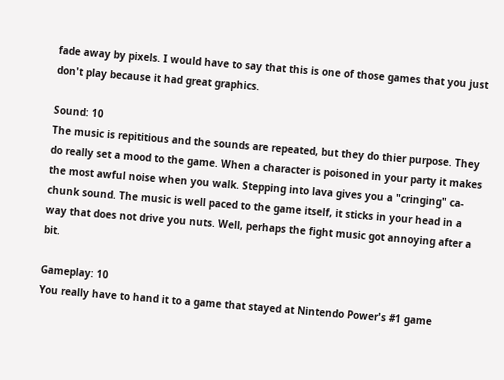fade away by pixels. I would have to say that this is one of those games that you just don't play because it had great graphics.

Sound: 10
The music is repititious and the sounds are repeated, but they do thier purpose. They do really set a mood to the game. When a character is poisoned in your party it makes the most awful noise when you walk. Stepping into lava gives you a "cringing" ca-chunk sound. The music is well paced to the game itself, it sticks in your head in a way that does not drive you nuts. Well, perhaps the fight music got annoying after a bit.

Gameplay: 10
You really have to hand it to a game that stayed at Nintendo Power's #1 game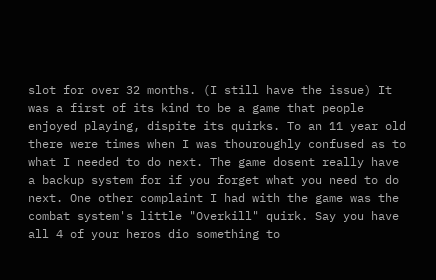slot for over 32 months. (I still have the issue) It was a first of its kind to be a game that people enjoyed playing, dispite its quirks. To an 11 year old there were times when I was thouroughly confused as to what I needed to do next. The game dosent really have a backup system for if you forget what you need to do next. One other complaint I had with the game was the combat system's little "Overkill" quirk. Say you have all 4 of your heros dio something to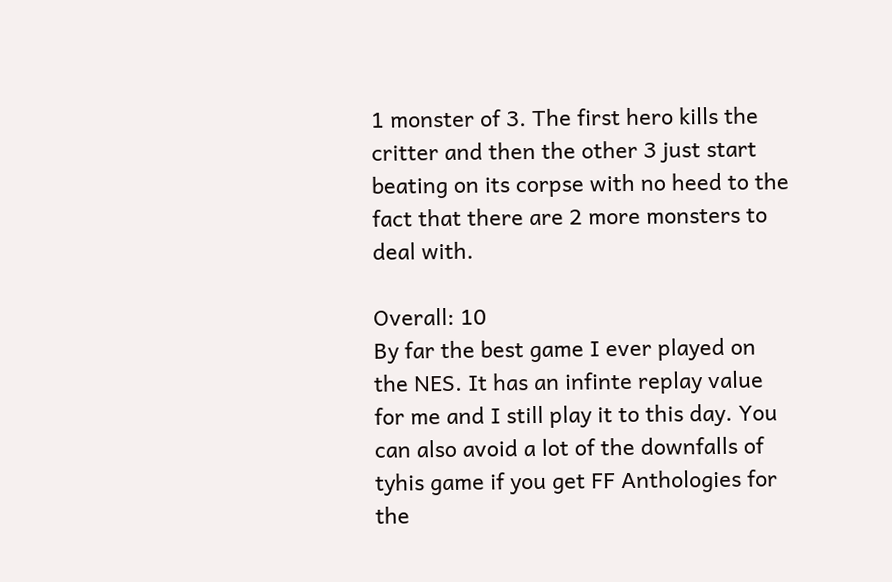1 monster of 3. The first hero kills the critter and then the other 3 just start beating on its corpse with no heed to the fact that there are 2 more monsters to deal with.

Overall: 10
By far the best game I ever played on the NES. It has an infinte replay value for me and I still play it to this day. You can also avoid a lot of the downfalls of tyhis game if you get FF Anthologies for the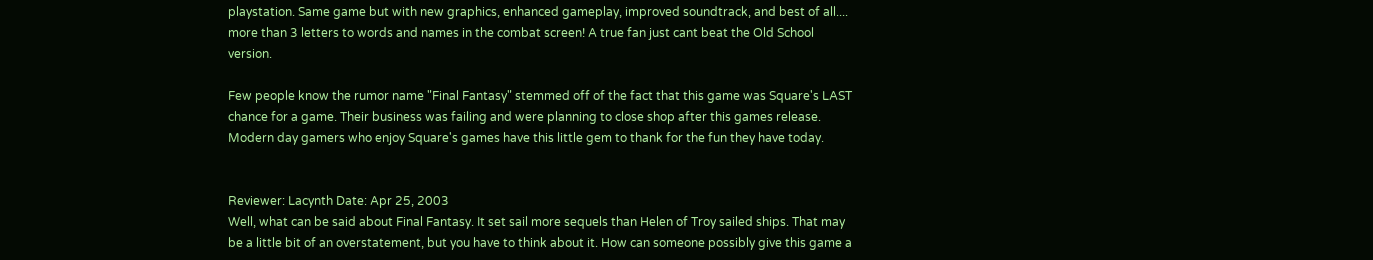playstation. Same game but with new graphics, enhanced gameplay, improved soundtrack, and best of all.... more than 3 letters to words and names in the combat screen! A true fan just cant beat the Old School version.

Few people know the rumor name "Final Fantasy" stemmed off of the fact that this game was Square's LAST chance for a game. Their business was failing and were planning to close shop after this games release. Modern day gamers who enjoy Square's games have this little gem to thank for the fun they have today.


Reviewer: Lacynth Date: Apr 25, 2003
Well, what can be said about Final Fantasy. It set sail more sequels than Helen of Troy sailed ships. That may be a little bit of an overstatement, but you have to think about it. How can someone possibly give this game a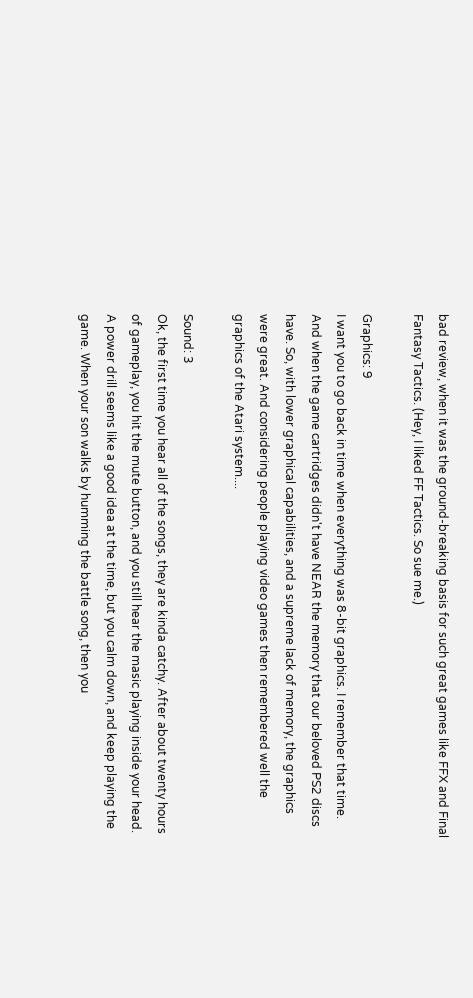bad review, when it was the ground-breaking basis for such great games like FFX and Final Fantasy Tactics. (Hey, I liked FF Tactics. So sue me.)

Graphics: 9
I want you to go back in time when everything was 8-bit graphics. I remember that time. And when the game cartridges didn't have NEAR the memory that our beloved PS2 discs have. So, with lower graphical capabilities, and a supreme lack of memory, the graphics were great. And considering people playing video games then remembered well the graphics of the Atari system....

Sound: 3
Ok, the first time you hear all of the songs, they are kinda catchy. After about twenty hours of gameplay, you hit the mute button, and you still hear the masic playing inside your head. A power drill seems like a good idea at the time, but you calm down, and keep playing the game. When your son walks by humming the battle song, then you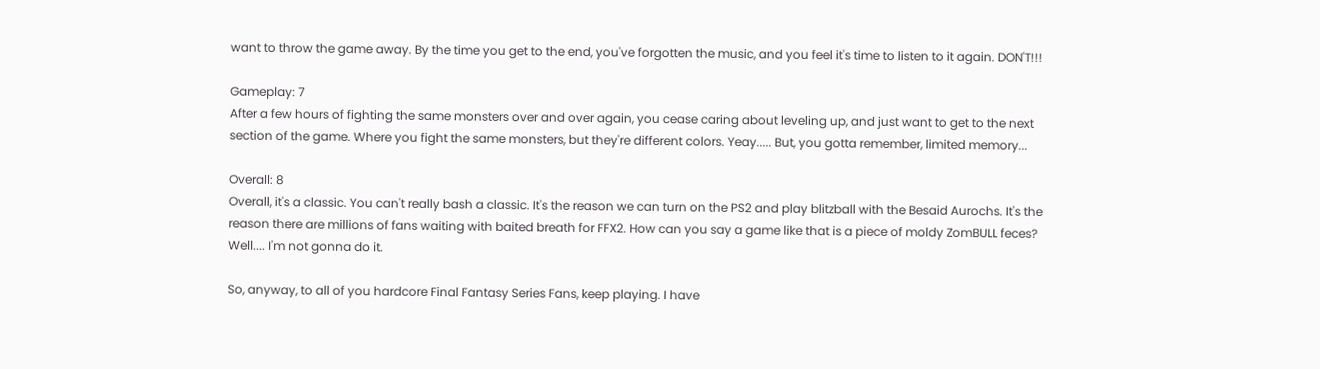want to throw the game away. By the time you get to the end, you've forgotten the music, and you feel it's time to listen to it again. DON'T!!!

Gameplay: 7
After a few hours of fighting the same monsters over and over again, you cease caring about leveling up, and just want to get to the next section of the game. Where you fight the same monsters, but they're different colors. Yeay..... But, you gotta remember, limited memory...

Overall: 8
Overall, it's a classic. You can't really bash a classic. It's the reason we can turn on the PS2 and play blitzball with the Besaid Aurochs. It's the reason there are millions of fans waiting with baited breath for FFX2. How can you say a game like that is a piece of moldy ZomBULL feces? Well.... I'm not gonna do it.

So, anyway, to all of you hardcore Final Fantasy Series Fans, keep playing. I have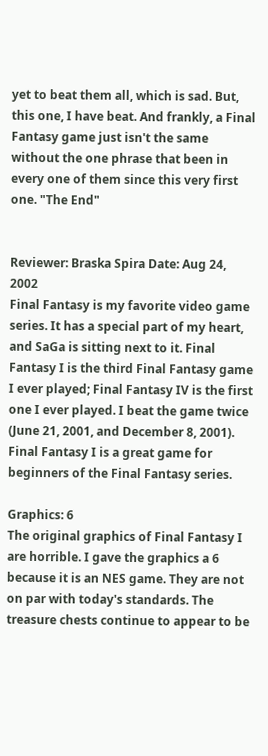yet to beat them all, which is sad. But, this one, I have beat. And frankly, a Final Fantasy game just isn't the same without the one phrase that been in every one of them since this very first one. "The End"


Reviewer: Braska Spira Date: Aug 24, 2002
Final Fantasy is my favorite video game series. It has a special part of my heart, and SaGa is sitting next to it. Final Fantasy I is the third Final Fantasy game I ever played; Final Fantasy IV is the first one I ever played. I beat the game twice (June 21, 2001, and December 8, 2001). Final Fantasy I is a great game for beginners of the Final Fantasy series.

Graphics: 6
The original graphics of Final Fantasy I are horrible. I gave the graphics a 6 because it is an NES game. They are not on par with today's standards. The treasure chests continue to appear to be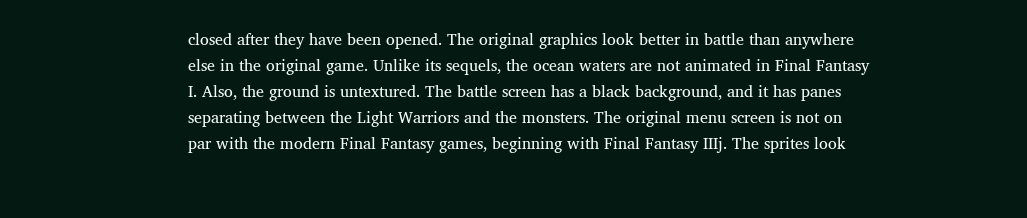closed after they have been opened. The original graphics look better in battle than anywhere else in the original game. Unlike its sequels, the ocean waters are not animated in Final Fantasy I. Also, the ground is untextured. The battle screen has a black background, and it has panes separating between the Light Warriors and the monsters. The original menu screen is not on par with the modern Final Fantasy games, beginning with Final Fantasy IIIj. The sprites look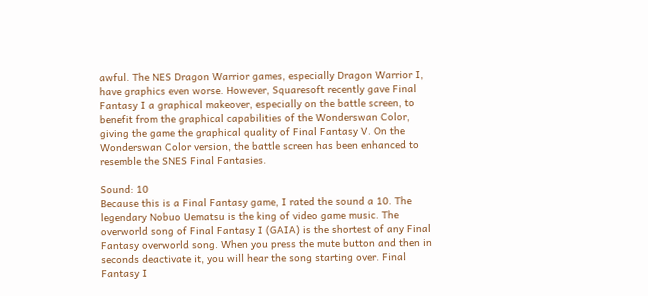awful. The NES Dragon Warrior games, especially Dragon Warrior I, have graphics even worse. However, Squaresoft recently gave Final Fantasy I a graphical makeover, especially on the battle screen, to benefit from the graphical capabilities of the Wonderswan Color, giving the game the graphical quality of Final Fantasy V. On the Wonderswan Color version, the battle screen has been enhanced to resemble the SNES Final Fantasies.

Sound: 10
Because this is a Final Fantasy game, I rated the sound a 10. The legendary Nobuo Uematsu is the king of video game music. The overworld song of Final Fantasy I (GAIA) is the shortest of any Final Fantasy overworld song. When you press the mute button and then in seconds deactivate it, you will hear the song starting over. Final Fantasy I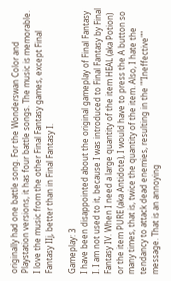originally had one battle song. For the Wonderswan Color and Playstation versions, it has four battle songs. The music is memorable. I love the music from the other Final Fantasy games, except Final Fantasy IIj, better than in Final Fantasy I.

Gameplay: 3
I have been disappointed about the original gameplay of Final Fantasy I. I am not used to it, because I was introduced to Final Fantasy by Final Fantasy IV. When I need a large quantity of the item HEAL (aka Potion) or the item PURE (aka Antidote), I would have to press the A button so many times, that is, twice the quantity of the item. Also, I hate the tendancy to attack dead enemies, resulting in the ""Ineffective"" message. That is an annoying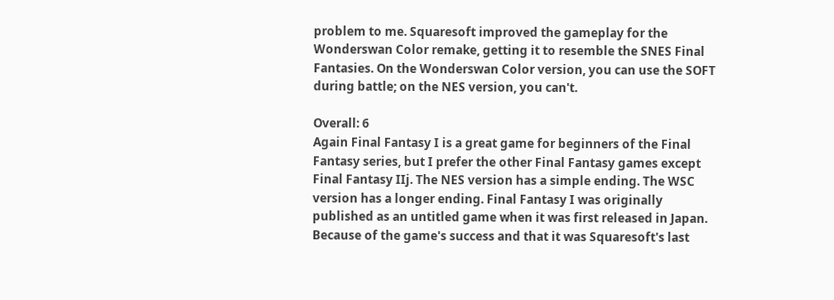problem to me. Squaresoft improved the gameplay for the Wonderswan Color remake, getting it to resemble the SNES Final Fantasies. On the Wonderswan Color version, you can use the SOFT during battle; on the NES version, you can't.

Overall: 6
Again Final Fantasy I is a great game for beginners of the Final Fantasy series, but I prefer the other Final Fantasy games except Final Fantasy IIj. The NES version has a simple ending. The WSC version has a longer ending. Final Fantasy I was originally published as an untitled game when it was first released in Japan. Because of the game's success and that it was Squaresoft's last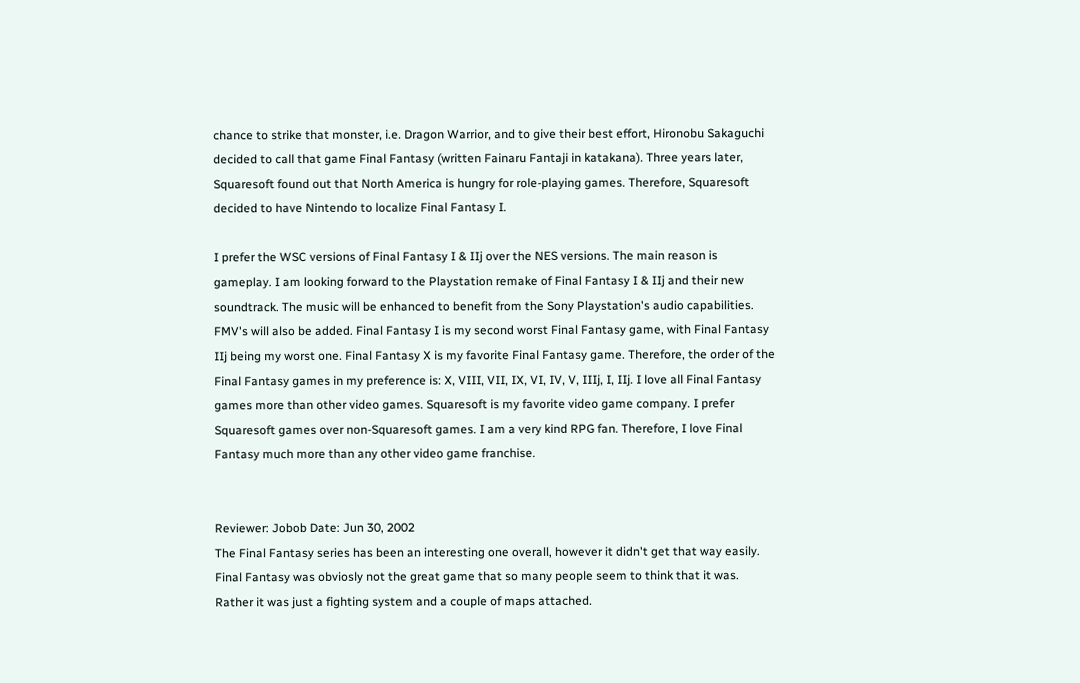chance to strike that monster, i.e. Dragon Warrior, and to give their best effort, Hironobu Sakaguchi decided to call that game Final Fantasy (written Fainaru Fantaji in katakana). Three years later, Squaresoft found out that North America is hungry for role-playing games. Therefore, Squaresoft decided to have Nintendo to localize Final Fantasy I.

I prefer the WSC versions of Final Fantasy I & IIj over the NES versions. The main reason is gameplay. I am looking forward to the Playstation remake of Final Fantasy I & IIj and their new soundtrack. The music will be enhanced to benefit from the Sony Playstation's audio capabilities. FMV's will also be added. Final Fantasy I is my second worst Final Fantasy game, with Final Fantasy IIj being my worst one. Final Fantasy X is my favorite Final Fantasy game. Therefore, the order of the Final Fantasy games in my preference is: X, VIII, VII, IX, VI, IV, V, IIIj, I, IIj. I love all Final Fantasy games more than other video games. Squaresoft is my favorite video game company. I prefer Squaresoft games over non-Squaresoft games. I am a very kind RPG fan. Therefore, I love Final Fantasy much more than any other video game franchise.


Reviewer: Jobob Date: Jun 30, 2002
The Final Fantasy series has been an interesting one overall, however it didn't get that way easily. Final Fantasy was obviosly not the great game that so many people seem to think that it was. Rather it was just a fighting system and a couple of maps attached.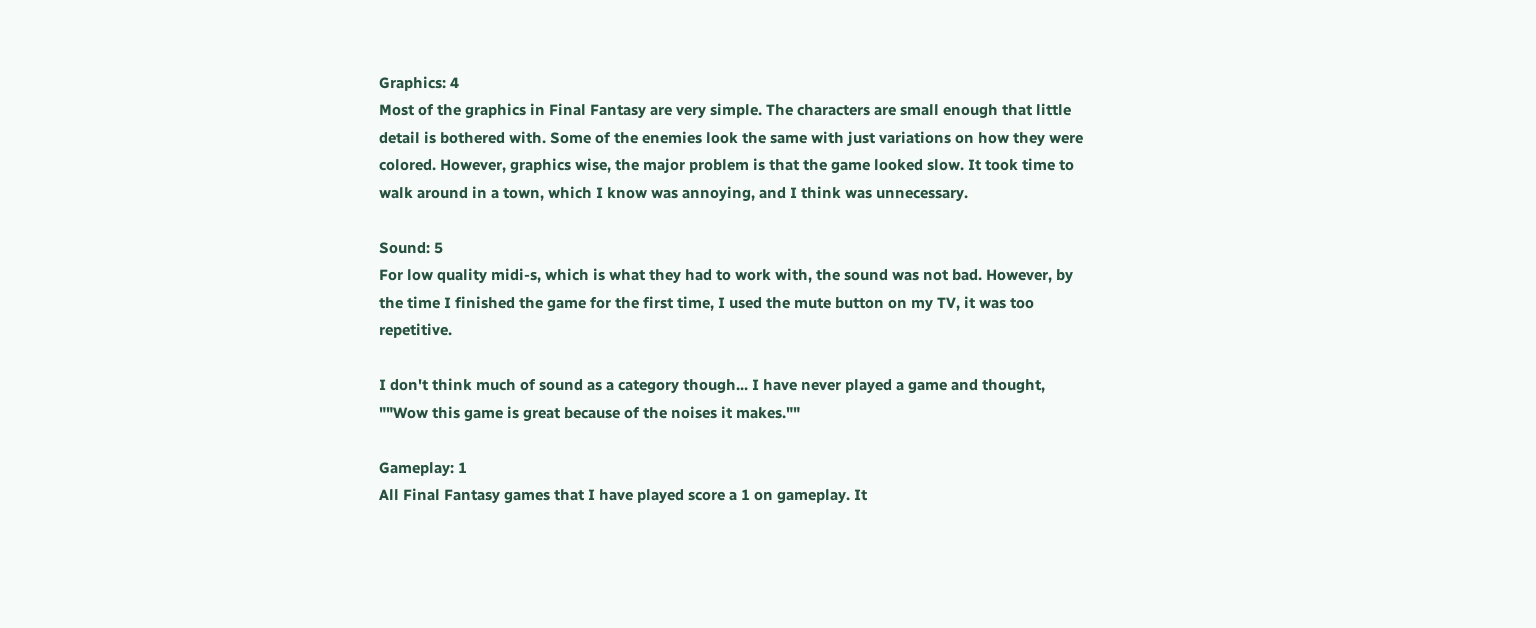Graphics: 4
Most of the graphics in Final Fantasy are very simple. The characters are small enough that little detail is bothered with. Some of the enemies look the same with just variations on how they were colored. However, graphics wise, the major problem is that the game looked slow. It took time to walk around in a town, which I know was annoying, and I think was unnecessary.

Sound: 5
For low quality midi-s, which is what they had to work with, the sound was not bad. However, by the time I finished the game for the first time, I used the mute button on my TV, it was too repetitive.

I don't think much of sound as a category though... I have never played a game and thought, ""Wow this game is great because of the noises it makes.""

Gameplay: 1
All Final Fantasy games that I have played score a 1 on gameplay. It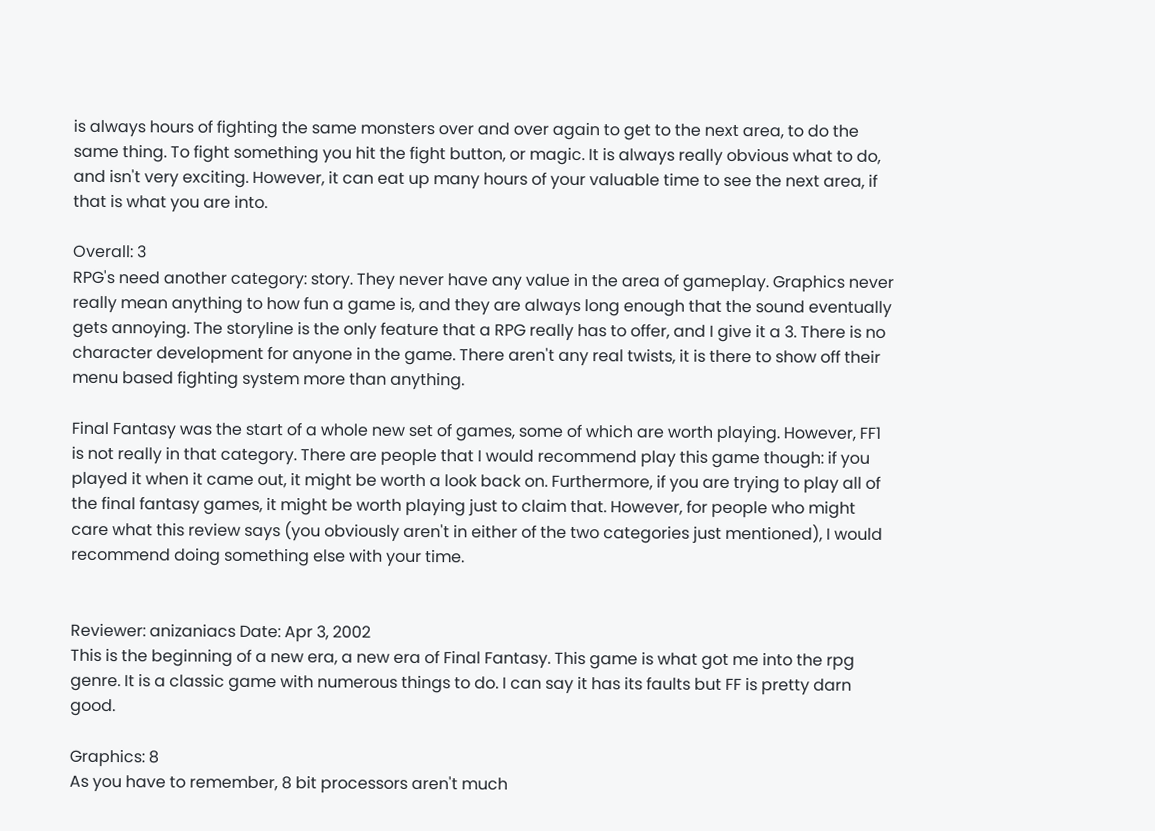is always hours of fighting the same monsters over and over again to get to the next area, to do the same thing. To fight something you hit the fight button, or magic. It is always really obvious what to do, and isn't very exciting. However, it can eat up many hours of your valuable time to see the next area, if that is what you are into.

Overall: 3
RPG's need another category: story. They never have any value in the area of gameplay. Graphics never really mean anything to how fun a game is, and they are always long enough that the sound eventually gets annoying. The storyline is the only feature that a RPG really has to offer, and I give it a 3. There is no character development for anyone in the game. There aren't any real twists, it is there to show off their menu based fighting system more than anything.

Final Fantasy was the start of a whole new set of games, some of which are worth playing. However, FF1 is not really in that category. There are people that I would recommend play this game though: if you played it when it came out, it might be worth a look back on. Furthermore, if you are trying to play all of the final fantasy games, it might be worth playing just to claim that. However, for people who might care what this review says (you obviously aren't in either of the two categories just mentioned), I would recommend doing something else with your time.


Reviewer: anizaniacs Date: Apr 3, 2002
This is the beginning of a new era, a new era of Final Fantasy. This game is what got me into the rpg genre. It is a classic game with numerous things to do. I can say it has its faults but FF is pretty darn good.

Graphics: 8
As you have to remember, 8 bit processors aren't much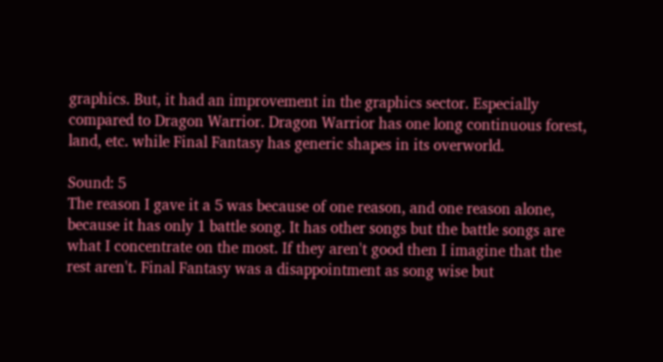graphics. But, it had an improvement in the graphics sector. Especially compared to Dragon Warrior. Dragon Warrior has one long continuous forest, land, etc. while Final Fantasy has generic shapes in its overworld.

Sound: 5
The reason I gave it a 5 was because of one reason, and one reason alone, because it has only 1 battle song. It has other songs but the battle songs are what I concentrate on the most. If they aren't good then I imagine that the rest aren't. Final Fantasy was a disappointment as song wise but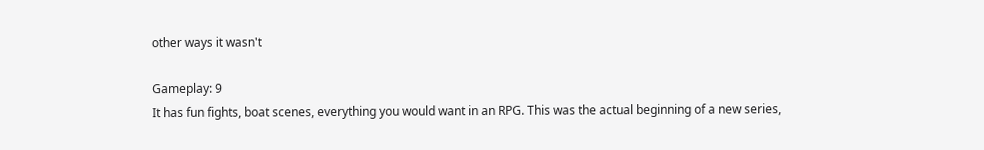other ways it wasn't

Gameplay: 9
It has fun fights, boat scenes, everything you would want in an RPG. This was the actual beginning of a new series,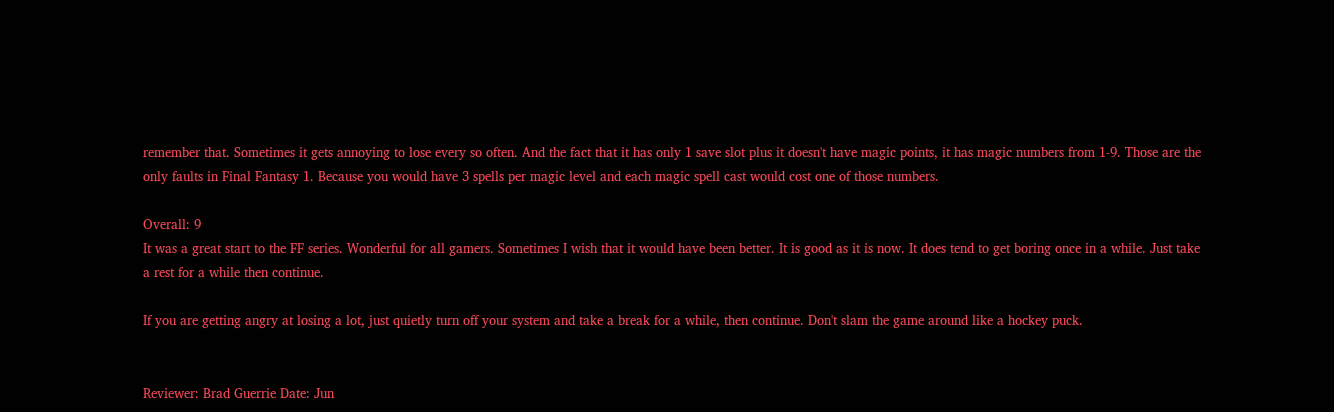remember that. Sometimes it gets annoying to lose every so often. And the fact that it has only 1 save slot plus it doesn't have magic points, it has magic numbers from 1-9. Those are the only faults in Final Fantasy 1. Because you would have 3 spells per magic level and each magic spell cast would cost one of those numbers.

Overall: 9
It was a great start to the FF series. Wonderful for all gamers. Sometimes I wish that it would have been better. It is good as it is now. It does tend to get boring once in a while. Just take a rest for a while then continue.

If you are getting angry at losing a lot, just quietly turn off your system and take a break for a while, then continue. Don't slam the game around like a hockey puck.


Reviewer: Brad Guerrie Date: Jun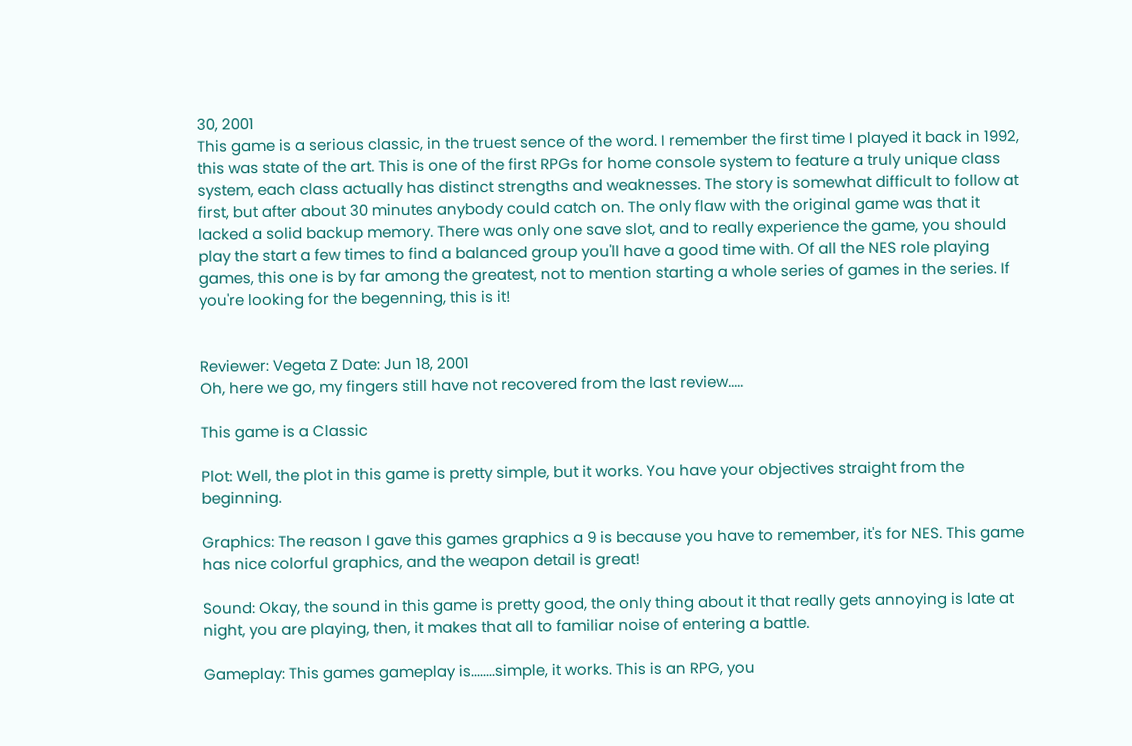30, 2001
This game is a serious classic, in the truest sence of the word. I remember the first time I played it back in 1992, this was state of the art. This is one of the first RPGs for home console system to feature a truly unique class system, each class actually has distinct strengths and weaknesses. The story is somewhat difficult to follow at first, but after about 30 minutes anybody could catch on. The only flaw with the original game was that it lacked a solid backup memory. There was only one save slot, and to really experience the game, you should play the start a few times to find a balanced group you'll have a good time with. Of all the NES role playing games, this one is by far among the greatest, not to mention starting a whole series of games in the series. If you're looking for the begenning, this is it!


Reviewer: Vegeta Z Date: Jun 18, 2001
Oh, here we go, my fingers still have not recovered from the last review.....

This game is a Classic

Plot: Well, the plot in this game is pretty simple, but it works. You have your objectives straight from the beginning.

Graphics: The reason I gave this games graphics a 9 is because you have to remember, it's for NES. This game has nice colorful graphics, and the weapon detail is great!

Sound: Okay, the sound in this game is pretty good, the only thing about it that really gets annoying is late at night, you are playing, then, it makes that all to familiar noise of entering a battle.

Gameplay: This games gameplay is........simple, it works. This is an RPG, you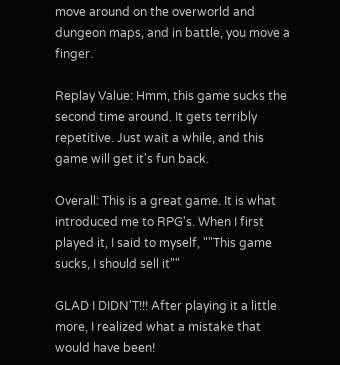move around on the overworld and dungeon maps, and in battle, you move a finger.

Replay Value: Hmm, this game sucks the second time around. It gets terribly repetitive. Just wait a while, and this game will get it's fun back.

Overall: This is a great game. It is what introduced me to RPG's. When I first played it, I said to myself, ""This game sucks, I should sell it""

GLAD I DIDN'T!!! After playing it a little more, I realized what a mistake that would have been!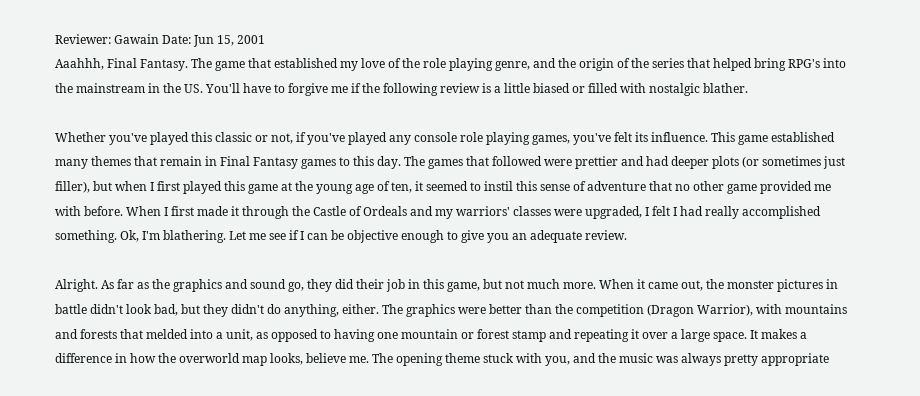Reviewer: Gawain Date: Jun 15, 2001
Aaahhh, Final Fantasy. The game that established my love of the role playing genre, and the origin of the series that helped bring RPG's into the mainstream in the US. You'll have to forgive me if the following review is a little biased or filled with nostalgic blather.

Whether you've played this classic or not, if you've played any console role playing games, you've felt its influence. This game established many themes that remain in Final Fantasy games to this day. The games that followed were prettier and had deeper plots (or sometimes just filler), but when I first played this game at the young age of ten, it seemed to instil this sense of adventure that no other game provided me with before. When I first made it through the Castle of Ordeals and my warriors' classes were upgraded, I felt I had really accomplished something. Ok, I'm blathering. Let me see if I can be objective enough to give you an adequate review.

Alright. As far as the graphics and sound go, they did their job in this game, but not much more. When it came out, the monster pictures in battle didn't look bad, but they didn't do anything, either. The graphics were better than the competition (Dragon Warrior), with mountains and forests that melded into a unit, as opposed to having one mountain or forest stamp and repeating it over a large space. It makes a difference in how the overworld map looks, believe me. The opening theme stuck with you, and the music was always pretty appropriate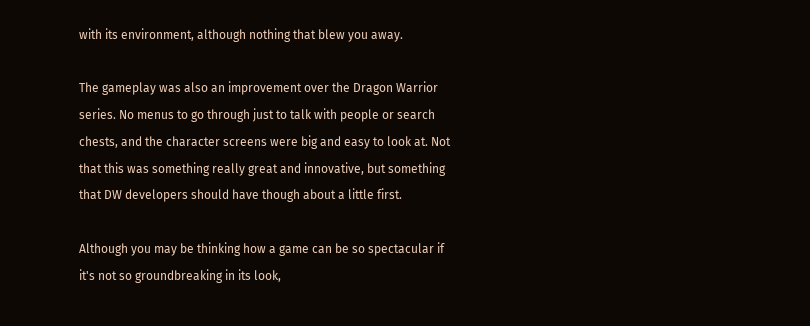with its environment, although nothing that blew you away.

The gameplay was also an improvement over the Dragon Warrior series. No menus to go through just to talk with people or search chests, and the character screens were big and easy to look at. Not that this was something really great and innovative, but something that DW developers should have though about a little first.

Although you may be thinking how a game can be so spectacular if it's not so groundbreaking in its look,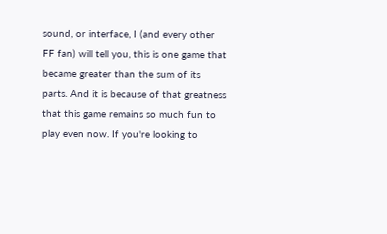sound, or interface, I (and every other FF fan) will tell you, this is one game that became greater than the sum of its parts. And it is because of that greatness that this game remains so much fun to play even now. If you're looking to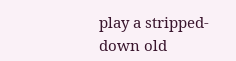play a stripped-down old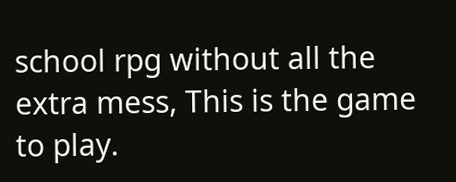school rpg without all the extra mess, This is the game to play.